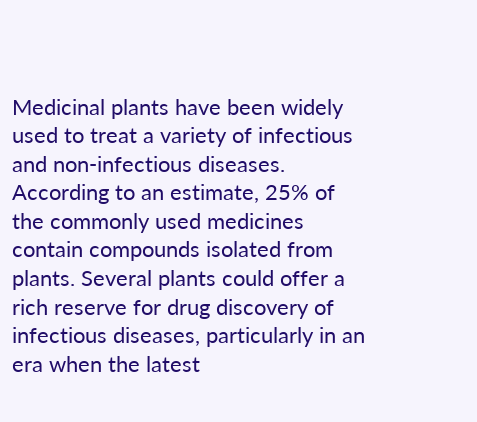Medicinal plants have been widely used to treat a variety of infectious and non-infectious diseases. According to an estimate, 25% of the commonly used medicines contain compounds isolated from plants. Several plants could offer a rich reserve for drug discovery of infectious diseases, particularly in an era when the latest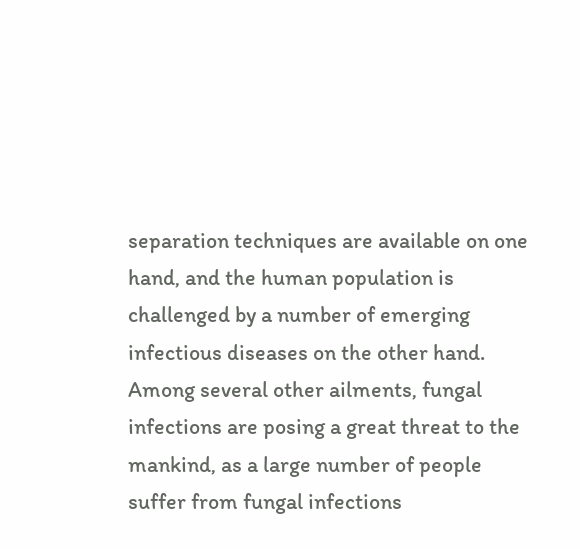separation techniques are available on one hand, and the human population is challenged by a number of emerging infectious diseases on the other hand. Among several other ailments, fungal infections are posing a great threat to the mankind, as a large number of people suffer from fungal infections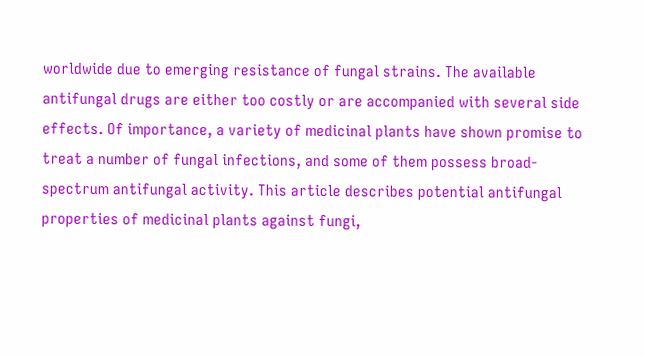worldwide due to emerging resistance of fungal strains. The available antifungal drugs are either too costly or are accompanied with several side effects. Of importance, a variety of medicinal plants have shown promise to treat a number of fungal infections, and some of them possess broad-spectrum antifungal activity. This article describes potential antifungal properties of medicinal plants against fungi,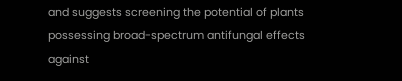and suggests screening the potential of plants possessing broad-spectrum antifungal effects against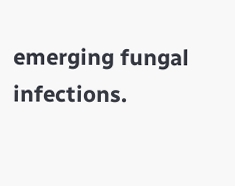emerging fungal infections.